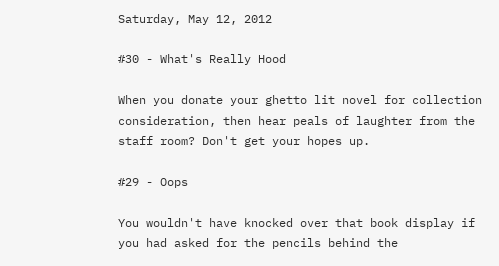Saturday, May 12, 2012

#30 - What's Really Hood

When you donate your ghetto lit novel for collection consideration, then hear peals of laughter from the staff room? Don't get your hopes up.

#29 - Oops

You wouldn't have knocked over that book display if you had asked for the pencils behind the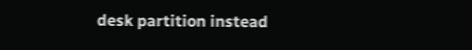desk partition instead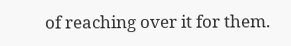of reaching over it for them.